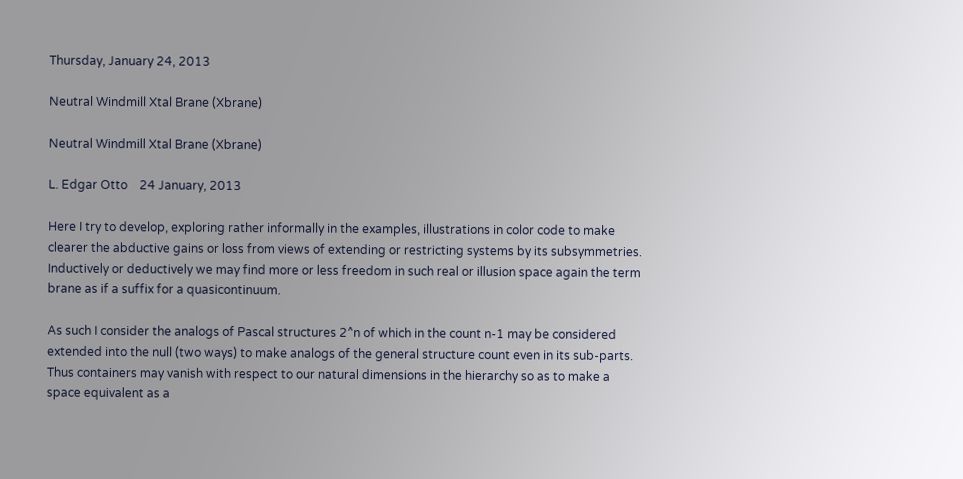Thursday, January 24, 2013

Neutral Windmill Xtal Brane (Xbrane)

Neutral Windmill Xtal Brane (Xbrane)

L. Edgar Otto    24 January, 2013

Here I try to develop, exploring rather informally in the examples, illustrations in color code to make clearer the abductive gains or loss from views of extending or restricting systems by its subsymmetries.    Inductively or deductively we may find more or less freedom in such real or illusion space again the term brane as if a suffix for a quasicontinuum.

As such I consider the analogs of Pascal structures 2^n of which in the count n-1 may be considered extended into the null (two ways) to make analogs of the general structure count even in its sub-parts.  Thus containers may vanish with respect to our natural dimensions in the hierarchy so as to make a space equivalent as a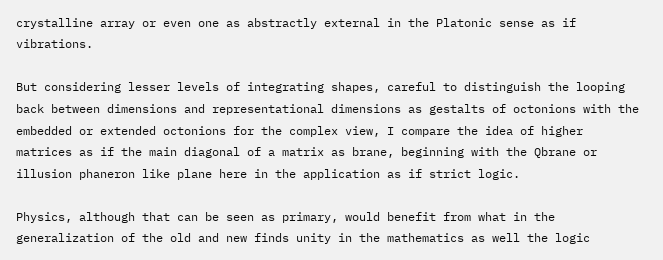crystalline array or even one as abstractly external in the Platonic sense as if vibrations.

But considering lesser levels of integrating shapes, careful to distinguish the looping back between dimensions and representational dimensions as gestalts of octonions with the embedded or extended octonions for the complex view, I compare the idea of higher matrices as if the main diagonal of a matrix as brane, beginning with the Qbrane or illusion phaneron like plane here in the application as if strict logic.

Physics, although that can be seen as primary, would benefit from what in the generalization of the old and new finds unity in the mathematics as well the logic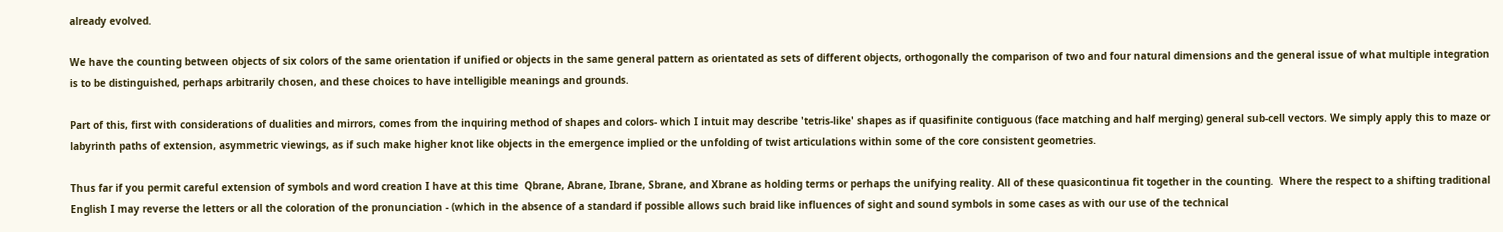already evolved.

We have the counting between objects of six colors of the same orientation if unified or objects in the same general pattern as orientated as sets of different objects, orthogonally the comparison of two and four natural dimensions and the general issue of what multiple integration is to be distinguished, perhaps arbitrarily chosen, and these choices to have intelligible meanings and grounds.

Part of this, first with considerations of dualities and mirrors, comes from the inquiring method of shapes and colors- which I intuit may describe 'tetris-like' shapes as if quasifinite contiguous (face matching and half merging) general sub-cell vectors. We simply apply this to maze or labyrinth paths of extension, asymmetric viewings, as if such make higher knot like objects in the emergence implied or the unfolding of twist articulations within some of the core consistent geometries.

Thus far if you permit careful extension of symbols and word creation I have at this time  Qbrane, Abrane, Ibrane, Sbrane, and Xbrane as holding terms or perhaps the unifying reality. All of these quasicontinua fit together in the counting.  Where the respect to a shifting traditional English I may reverse the letters or all the coloration of the pronunciation - (which in the absence of a standard if possible allows such braid like influences of sight and sound symbols in some cases as with our use of the technical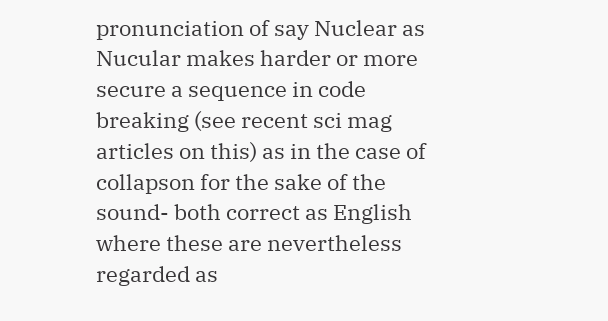pronunciation of say Nuclear as Nucular makes harder or more secure a sequence in code breaking (see recent sci mag articles on this) as in the case of collapson for the sake of the sound- both correct as English where these are nevertheless regarded as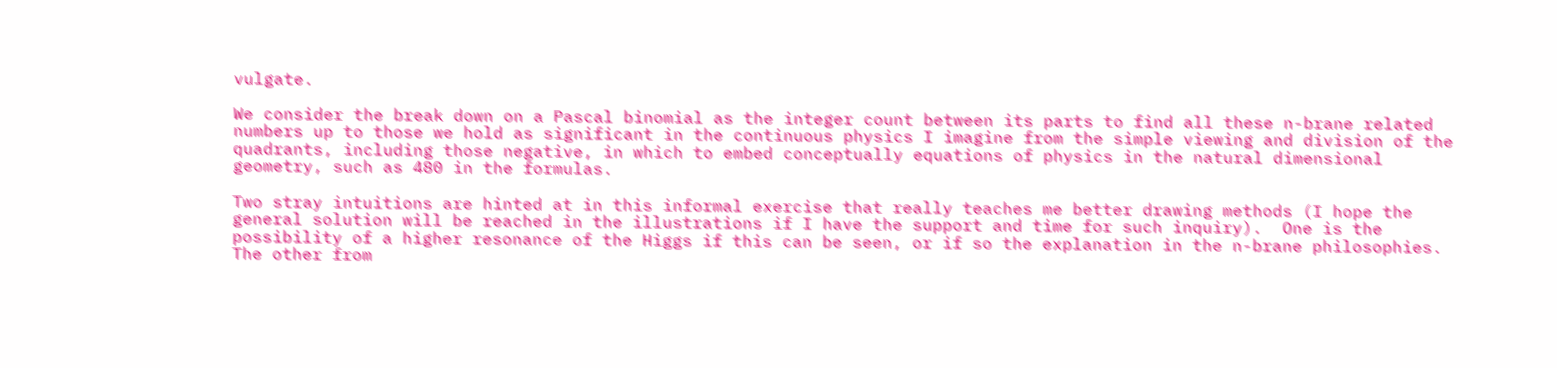vulgate.

We consider the break down on a Pascal binomial as the integer count between its parts to find all these n-brane related numbers up to those we hold as significant in the continuous physics I imagine from the simple viewing and division of the quadrants, including those negative, in which to embed conceptually equations of physics in the natural dimensional geometry, such as 480 in the formulas.

Two stray intuitions are hinted at in this informal exercise that really teaches me better drawing methods (I hope the general solution will be reached in the illustrations if I have the support and time for such inquiry).  One is the possibility of a higher resonance of the Higgs if this can be seen, or if so the explanation in the n-brane philosophies.  The other from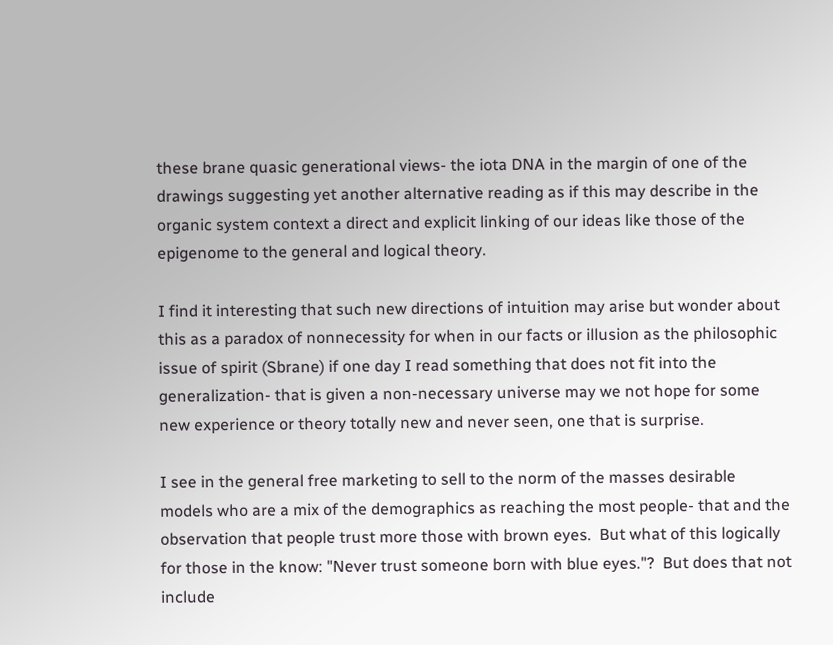these brane quasic generational views- the iota DNA in the margin of one of the drawings suggesting yet another alternative reading as if this may describe in the organic system context a direct and explicit linking of our ideas like those of the epigenome to the general and logical theory.

I find it interesting that such new directions of intuition may arise but wonder about this as a paradox of nonnecessity for when in our facts or illusion as the philosophic issue of spirit (Sbrane) if one day I read something that does not fit into the generalization- that is given a non-necessary universe may we not hope for some new experience or theory totally new and never seen, one that is surprise.

I see in the general free marketing to sell to the norm of the masses desirable models who are a mix of the demographics as reaching the most people- that and the observation that people trust more those with brown eyes.  But what of this logically for those in the know: "Never trust someone born with blue eyes."?  But does that not include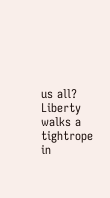us all?  Liberty walks a tightrope in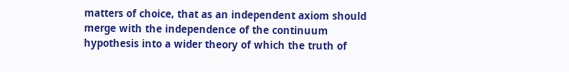matters of choice, that as an independent axiom should merge with the independence of the continuum hypothesis into a wider theory of which the truth of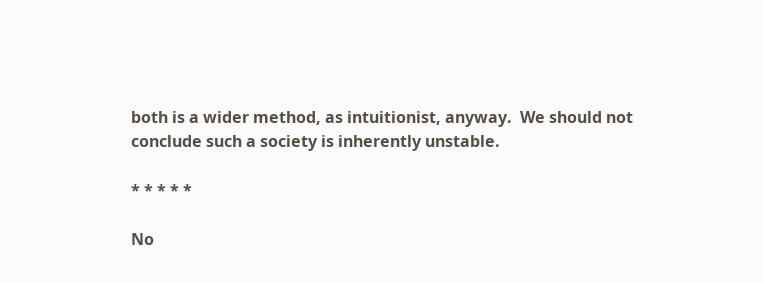both is a wider method, as intuitionist, anyway.  We should not conclude such a society is inherently unstable.

* * * * *

No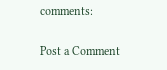comments:

Post a Comment